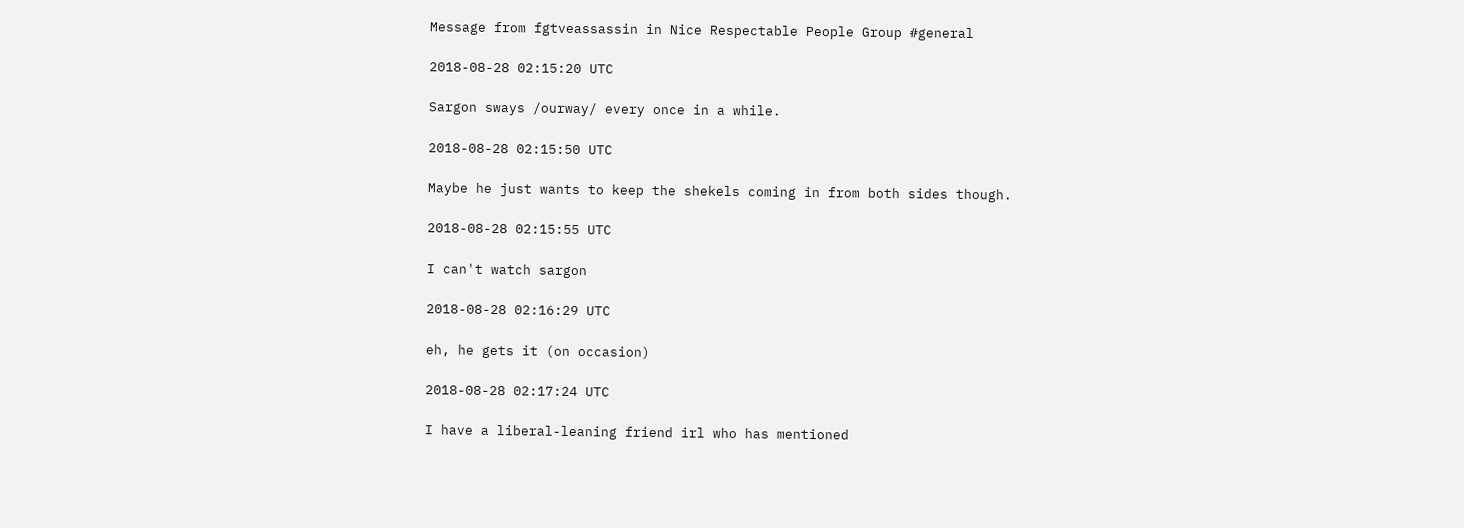Message from fgtveassassin in Nice Respectable People Group #general

2018-08-28 02:15:20 UTC

Sargon sways /ourway/ every once in a while.

2018-08-28 02:15:50 UTC

Maybe he just wants to keep the shekels coming in from both sides though.

2018-08-28 02:15:55 UTC

I can't watch sargon

2018-08-28 02:16:29 UTC

eh, he gets it (on occasion)

2018-08-28 02:17:24 UTC

I have a liberal-leaning friend irl who has mentioned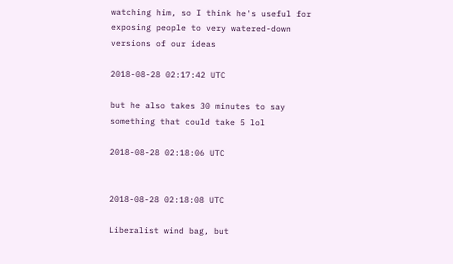watching him, so I think he's useful for exposing people to very watered-down versions of our ideas

2018-08-28 02:17:42 UTC

but he also takes 30 minutes to say something that could take 5 lol

2018-08-28 02:18:06 UTC


2018-08-28 02:18:08 UTC

Liberalist wind bag, but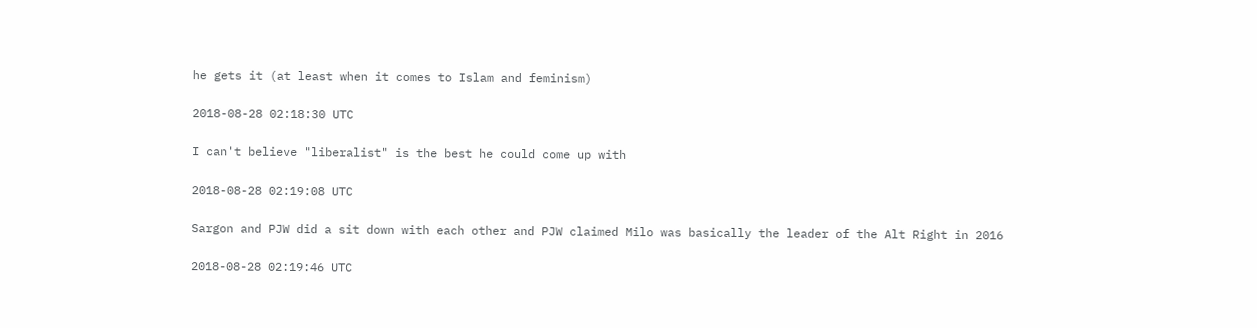he gets it (at least when it comes to Islam and feminism)

2018-08-28 02:18:30 UTC

I can't believe "liberalist" is the best he could come up with

2018-08-28 02:19:08 UTC

Sargon and PJW did a sit down with each other and PJW claimed Milo was basically the leader of the Alt Right in 2016

2018-08-28 02:19:46 UTC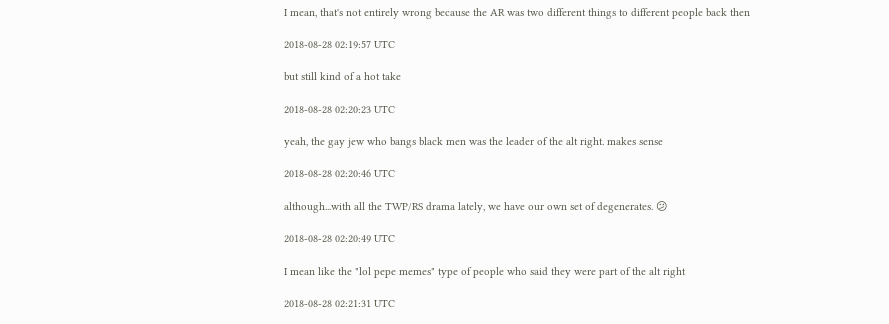I mean, that's not entirely wrong because the AR was two different things to different people back then

2018-08-28 02:19:57 UTC

but still kind of a hot take

2018-08-28 02:20:23 UTC

yeah, the gay jew who bangs black men was the leader of the alt right. makes sense

2018-08-28 02:20:46 UTC

although...with all the TWP/RS drama lately, we have our own set of degenerates. 😕

2018-08-28 02:20:49 UTC

I mean like the "lol pepe memes" type of people who said they were part of the alt right

2018-08-28 02:21:31 UTC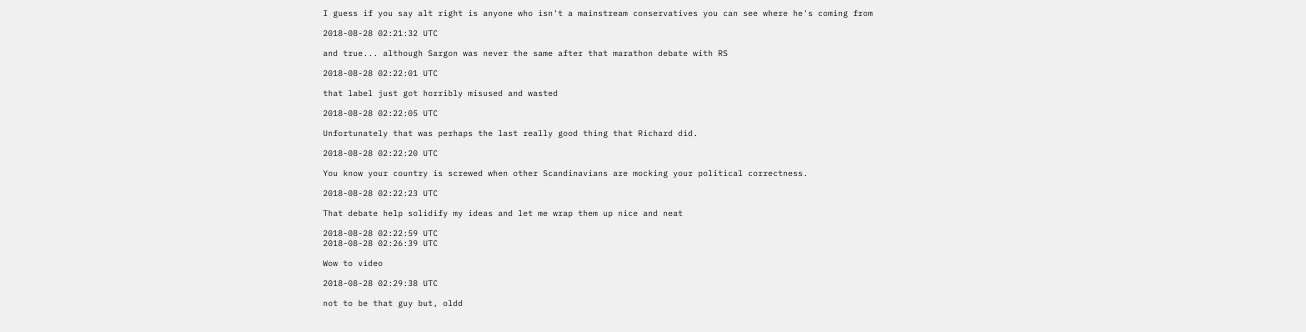I guess if you say alt right is anyone who isn't a mainstream conservatives you can see where he's coming from

2018-08-28 02:21:32 UTC

and true... although Sargon was never the same after that marathon debate with RS

2018-08-28 02:22:01 UTC

that label just got horribly misused and wasted

2018-08-28 02:22:05 UTC

Unfortunately that was perhaps the last really good thing that Richard did.

2018-08-28 02:22:20 UTC

You know your country is screwed when other Scandinavians are mocking your political correctness.

2018-08-28 02:22:23 UTC

That debate help solidify my ideas and let me wrap them up nice and neat

2018-08-28 02:22:59 UTC
2018-08-28 02:26:39 UTC

Wow to video

2018-08-28 02:29:38 UTC

not to be that guy but, oldd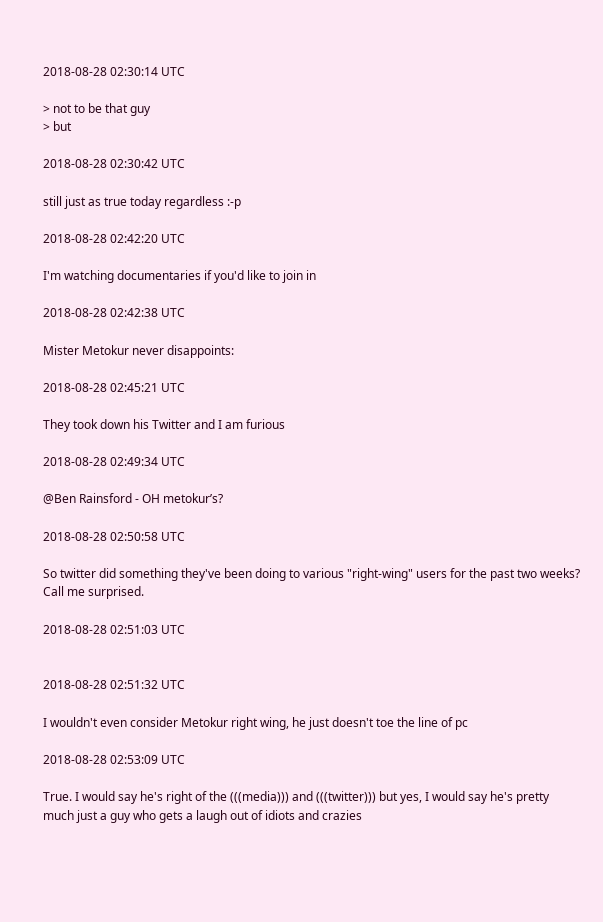2018-08-28 02:30:14 UTC

> not to be that guy
> but

2018-08-28 02:30:42 UTC

still just as true today regardless :-p

2018-08-28 02:42:20 UTC

I'm watching documentaries if you'd like to join in

2018-08-28 02:42:38 UTC

Mister Metokur never disappoints:

2018-08-28 02:45:21 UTC

They took down his Twitter and I am furious

2018-08-28 02:49:34 UTC

@Ben Rainsford - OH metokur’s?

2018-08-28 02:50:58 UTC

So twitter did something they've been doing to various "right-wing" users for the past two weeks? Call me surprised.

2018-08-28 02:51:03 UTC


2018-08-28 02:51:32 UTC

I wouldn't even consider Metokur right wing, he just doesn't toe the line of pc

2018-08-28 02:53:09 UTC

True. I would say he's right of the (((media))) and (((twitter))) but yes, I would say he's pretty much just a guy who gets a laugh out of idiots and crazies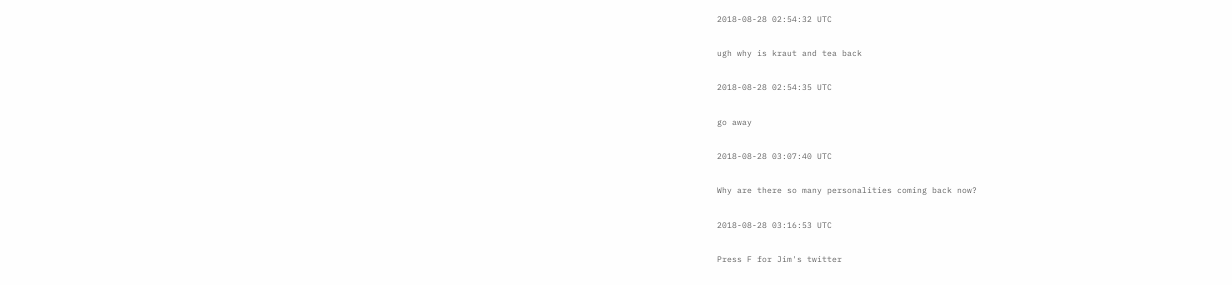2018-08-28 02:54:32 UTC

ugh why is kraut and tea back

2018-08-28 02:54:35 UTC

go away

2018-08-28 03:07:40 UTC

Why are there so many personalities coming back now?

2018-08-28 03:16:53 UTC

Press F for Jim's twitter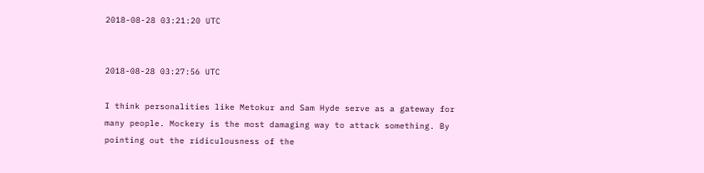2018-08-28 03:21:20 UTC


2018-08-28 03:27:56 UTC

I think personalities like Metokur and Sam Hyde serve as a gateway for many people. Mockery is the most damaging way to attack something. By pointing out the ridiculousness of the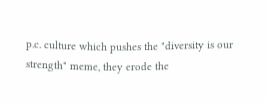p.c. culture which pushes the "diversity is our strength" meme, they erode the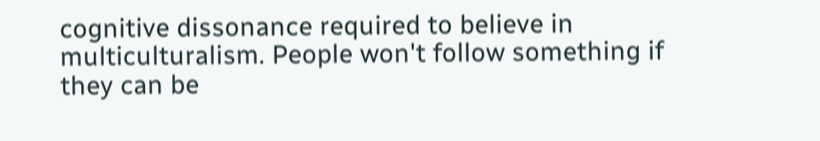cognitive dissonance required to believe in multiculturalism. People won't follow something if they can be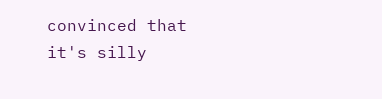convinced that it's silly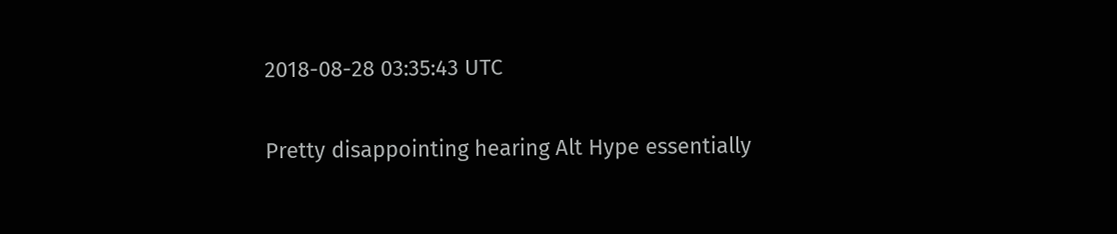2018-08-28 03:35:43 UTC

Pretty disappointing hearing Alt Hype essentially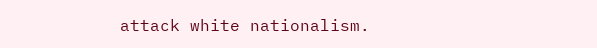attack white nationalism.